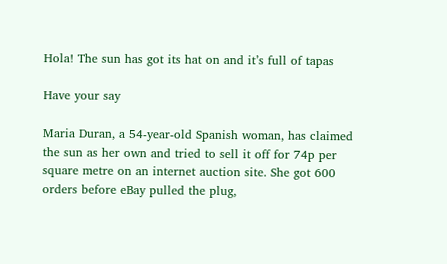Hola! The sun has got its hat on and it’s full of tapas

Have your say

Maria Duran, a 54-year-old Spanish woman, has claimed the sun as her own and tried to sell it off for 74p per square metre on an internet auction site. She got 600 orders before eBay pulled the plug,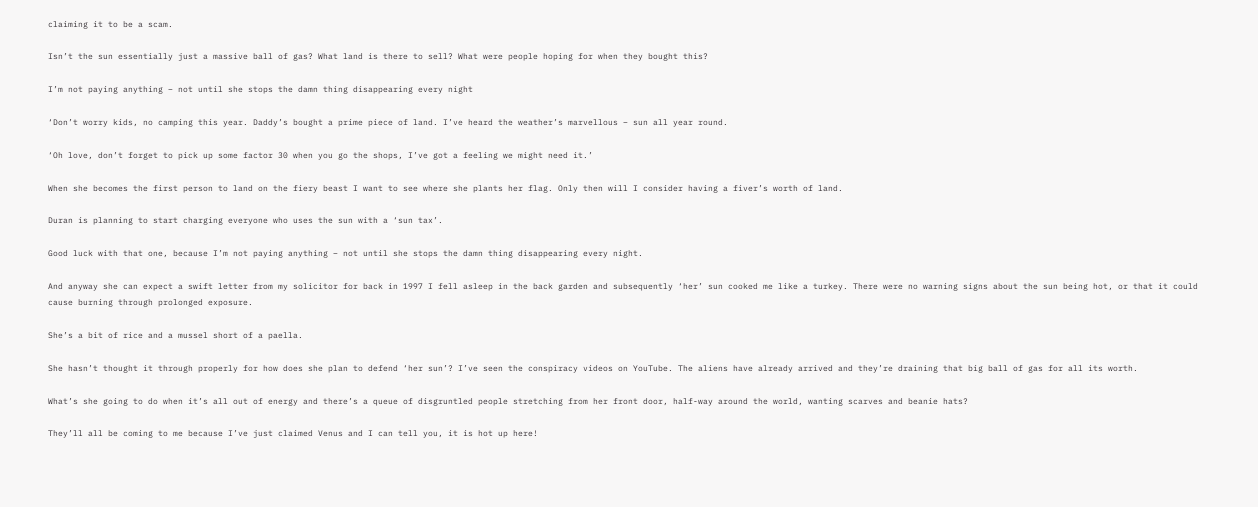claiming it to be a scam.

Isn’t the sun essentially just a massive ball of gas? What land is there to sell? What were people hoping for when they bought this?

I’m not paying anything – not until she stops the damn thing disappearing every night

‘Don’t worry kids, no camping this year. Daddy’s bought a prime piece of land. I’ve heard the weather’s marvellous – sun all year round.

‘Oh love, don’t forget to pick up some factor 30 when you go the shops, I’ve got a feeling we might need it.’

When she becomes the first person to land on the fiery beast I want to see where she plants her flag. Only then will I consider having a fiver’s worth of land.

Duran is planning to start charging everyone who uses the sun with a ‘sun tax’.

Good luck with that one, because I’m not paying anything – not until she stops the damn thing disappearing every night.

And anyway she can expect a swift letter from my solicitor for back in 1997 I fell asleep in the back garden and subsequently ‘her’ sun cooked me like a turkey. There were no warning signs about the sun being hot, or that it could cause burning through prolonged exposure.

She’s a bit of rice and a mussel short of a paella.

She hasn’t thought it through properly for how does she plan to defend ‘her sun’? I’ve seen the conspiracy videos on YouTube. The aliens have already arrived and they’re draining that big ball of gas for all its worth.

What’s she going to do when it’s all out of energy and there’s a queue of disgruntled people stretching from her front door, half-way around the world, wanting scarves and beanie hats?

They’ll all be coming to me because I’ve just claimed Venus and I can tell you, it is hot up here!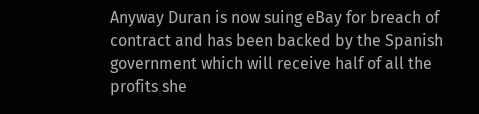Anyway Duran is now suing eBay for breach of contract and has been backed by the Spanish government which will receive half of all the profits she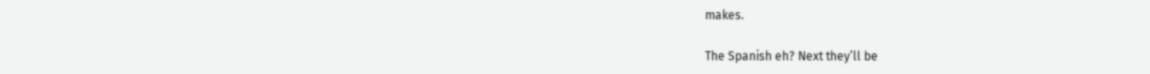makes.

The Spanish eh? Next they’ll be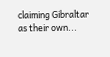claiming Gibraltar as their own...